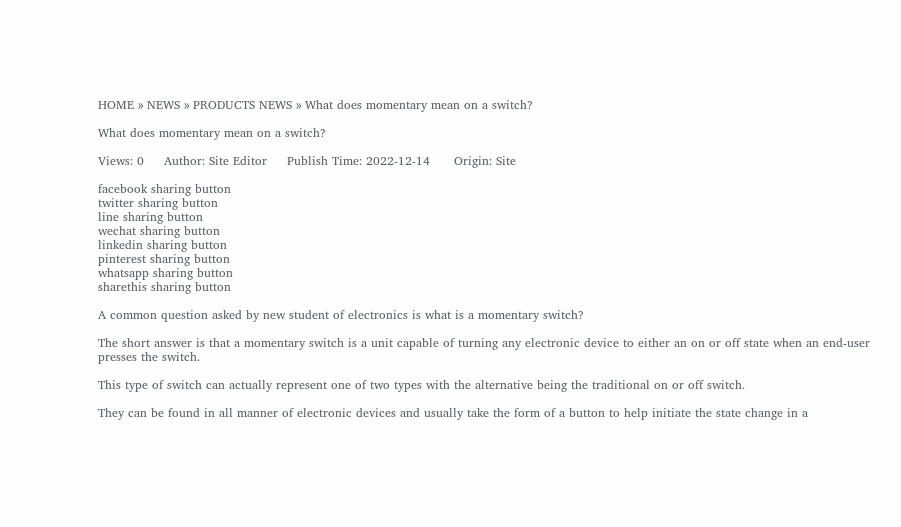HOME » NEWS » PRODUCTS NEWS » What does momentary mean on a switch?

What does momentary mean on a switch?

Views: 0     Author: Site Editor     Publish Time: 2022-12-14      Origin: Site

facebook sharing button
twitter sharing button
line sharing button
wechat sharing button
linkedin sharing button
pinterest sharing button
whatsapp sharing button
sharethis sharing button

A common question asked by new student of electronics is what is a momentary switch?

The short answer is that a momentary switch is a unit capable of turning any electronic device to either an on or off state when an end-user presses the switch.

This type of switch can actually represent one of two types with the alternative being the traditional on or off switch.

They can be found in all manner of electronic devices and usually take the form of a button to help initiate the state change in a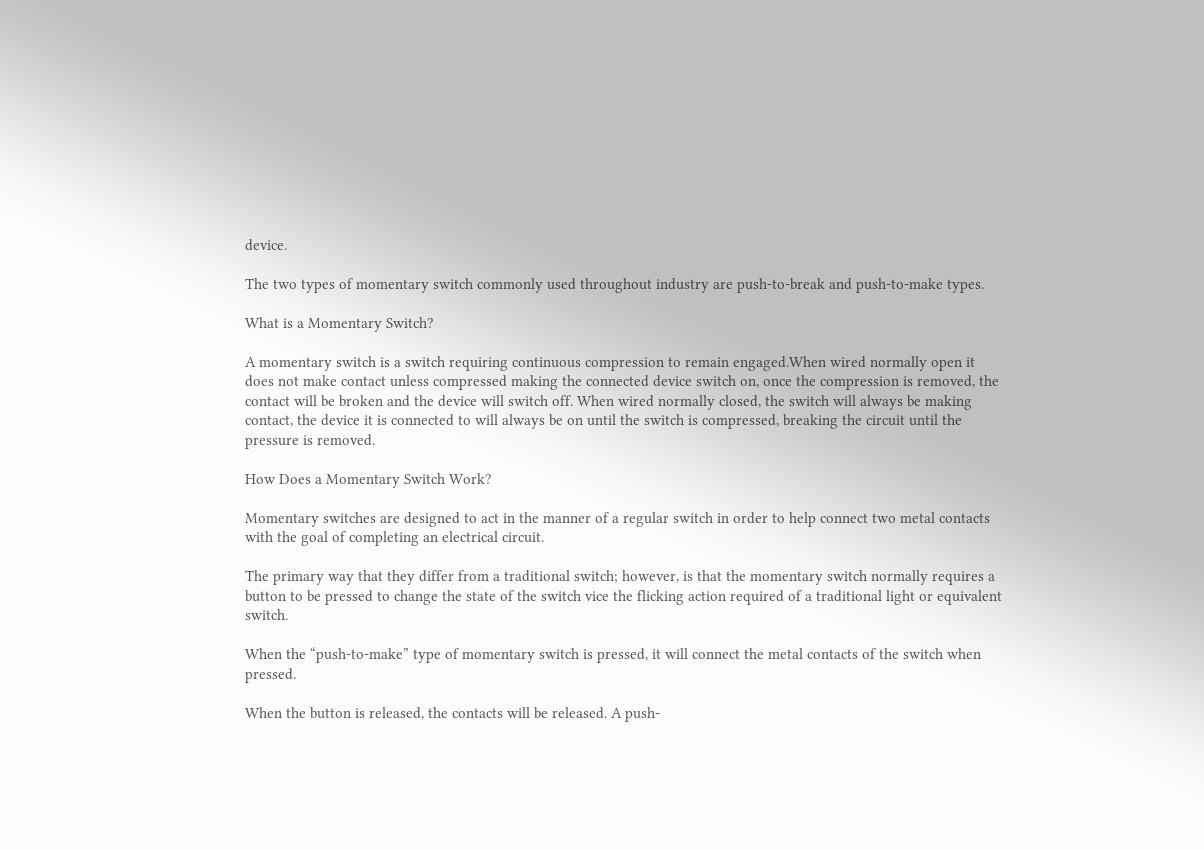device.

The two types of momentary switch commonly used throughout industry are push-to-break and push-to-make types.

What is a Momentary Switch?

A momentary switch is a switch requiring continuous compression to remain engaged.When wired normally open it does not make contact unless compressed making the connected device switch on, once the compression is removed, the contact will be broken and the device will switch off. When wired normally closed, the switch will always be making contact, the device it is connected to will always be on until the switch is compressed, breaking the circuit until the pressure is removed.

How Does a Momentary Switch Work?

Momentary switches are designed to act in the manner of a regular switch in order to help connect two metal contacts with the goal of completing an electrical circuit.

The primary way that they differ from a traditional switch; however, is that the momentary switch normally requires a button to be pressed to change the state of the switch vice the flicking action required of a traditional light or equivalent switch.

When the “push-to-make” type of momentary switch is pressed, it will connect the metal contacts of the switch when pressed.

When the button is released, the contacts will be released. A push-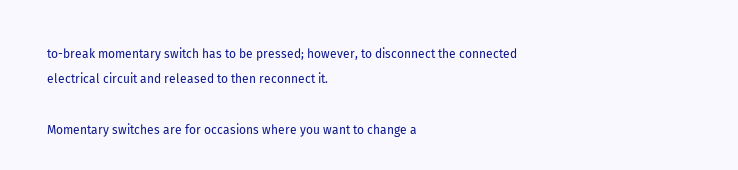to-break momentary switch has to be pressed; however, to disconnect the connected electrical circuit and released to then reconnect it.

Momentary switches are for occasions where you want to change a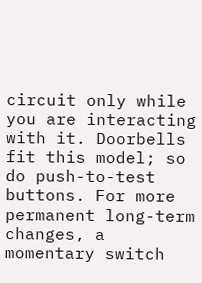circuit only while you are interacting with it. Doorbells fit this model; so do push-to-test buttons. For more permanent long-term changes, a momentary switch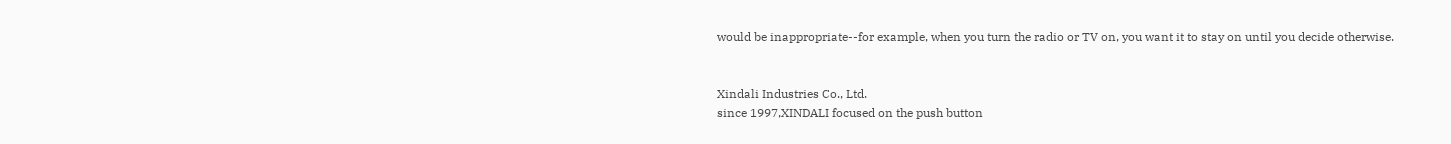would be inappropriate--for example, when you turn the radio or TV on, you want it to stay on until you decide otherwise.


Xindali Industries Co., Ltd.
since 1997,XINDALI focused on the push button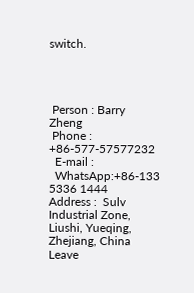switch.




 Person : Barry Zheng
 Phone : +86-577-57577232
  E-mail :
  WhatsApp:+86-133 5336 1444
Address :  Sulv Industrial Zone, Liushi, Yueqing, Zhejiang, China
Leave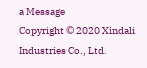a Message
Copyright © 2020 Xindali Industries Co., Ltd.